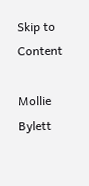Skip to Content

Mollie Bylett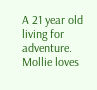A 21 year old living for adventure. Mollie loves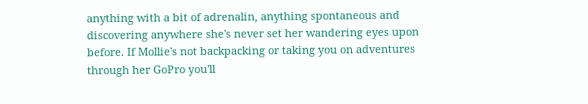anything with a bit of adrenalin, anything spontaneous and discovering anywhere she's never set her wandering eyes upon before. If Mollie's not backpacking or taking you on adventures through her GoPro you'll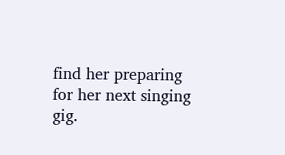find her preparing for her next singing gig.